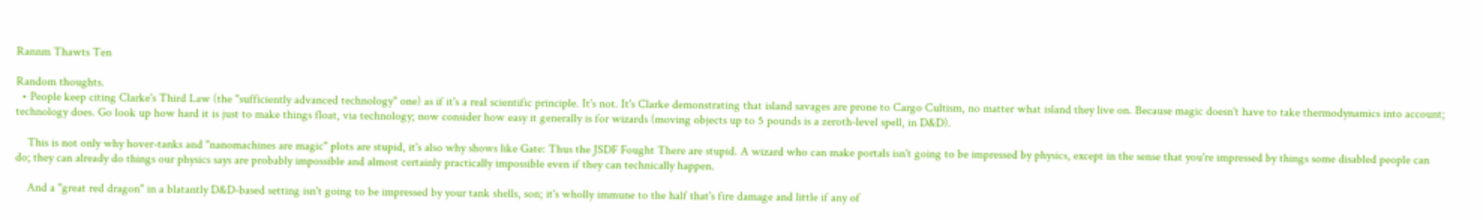Rannm Thawts Ten

Random thoughts.
  • People keep citing Clarke's Third Law (the "sufficiently advanced technology" one) as if it's a real scientific principle. It's not. It's Clarke demonstrating that island savages are prone to Cargo Cultism, no matter what island they live on. Because magic doesn't have to take thermodynamics into account; technology does. Go look up how hard it is just to make things float, via technology; now consider how easy it generally is for wizards (moving objects up to 5 pounds is a zeroth-level spell, in D&D).

    This is not only why hover-tanks and "nanomachines are magic" plots are stupid, it's also why shows like Gate: Thus the JSDF Fought There are stupid. A wizard who can make portals isn't going to be impressed by physics, except in the sense that you're impressed by things some disabled people can do; they can already do things our physics says are probably impossible and almost certainly practically impossible even if they can technically happen.

    And a "great red dragon" in a blatantly D&D-based setting isn't going to be impressed by your tank shells, son; it's wholly immune to the half that's fire damage and little if any of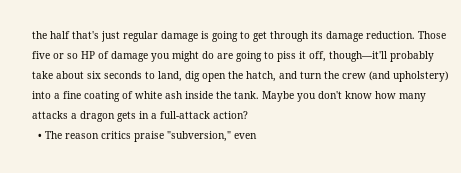the half that's just regular damage is going to get through its damage reduction. Those five or so HP of damage you might do are going to piss it off, though—it'll probably take about six seconds to land, dig open the hatch, and turn the crew (and upholstery) into a fine coating of white ash inside the tank. Maybe you don't know how many attacks a dragon gets in a full-attack action?
  • The reason critics praise "subversion," even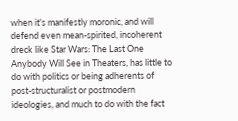when it's manifestly moronic, and will defend even mean-spirited, incoherent dreck like Star Wars: The Last One Anybody Will See in Theaters, has little to do with politics or being adherents of post-structuralist or postmodern ideologies, and much to do with the fact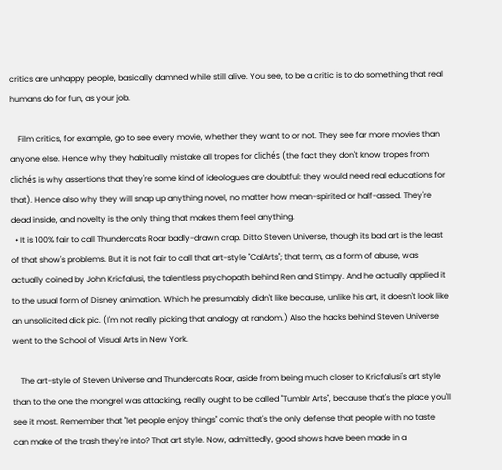critics are unhappy people, basically damned while still alive. You see, to be a critic is to do something that real humans do for fun, as your job.

    Film critics, for example, go to see every movie, whether they want to or not. They see far more movies than anyone else. Hence why they habitually mistake all tropes for clichés (the fact they don't know tropes from clichés is why assertions that they're some kind of ideologues are doubtful: they would need real educations for that). Hence also why they will snap up anything novel, no matter how mean-spirited or half-assed. They're dead inside, and novelty is the only thing that makes them feel anything.
  • It is 100% fair to call Thundercats Roar badly-drawn crap. Ditto Steven Universe, though its bad art is the least of that show's problems. But it is not fair to call that art-style "CalArts"; that term, as a form of abuse, was actually coined by John Kricfalusi, the talentless psychopath behind Ren and Stimpy. And he actually applied it to the usual form of Disney animation. Which he presumably didn't like because, unlike his art, it doesn't look like an unsolicited dick pic. (I'm not really picking that analogy at random.) Also the hacks behind Steven Universe went to the School of Visual Arts in New York.

    The art-style of Steven Universe and Thundercats Roar, aside from being much closer to Kricfalusi's art style than to the one the mongrel was attacking, really ought to be called "Tumblr Arts", because that's the place you'll see it most. Remember that "let people enjoy things" comic that's the only defense that people with no taste can make of the trash they're into? That art style. Now, admittedly, good shows have been made in a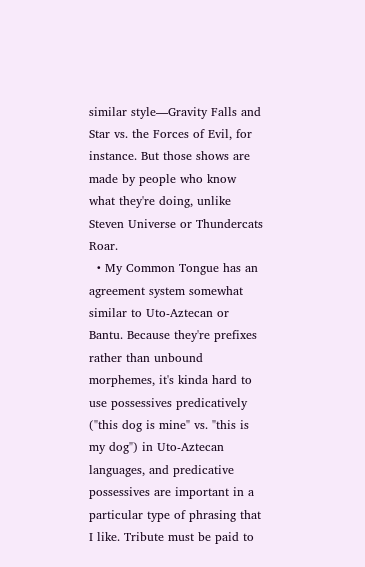similar style—Gravity Falls and Star vs. the Forces of Evil, for instance. But those shows are made by people who know what they're doing, unlike Steven Universe or Thundercats Roar.
  • My Common Tongue has an agreement system somewhat similar to Uto-Aztecan or Bantu. Because they're prefixes rather than unbound morphemes, it's kinda hard to use possessives predicatively ("this dog is mine" vs. "this is my dog") in Uto-Aztecan languages, and predicative possessives are important in a particular type of phrasing that I like. Tribute must be paid to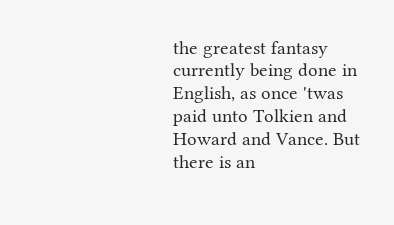the greatest fantasy currently being done in English, as once 'twas paid unto Tolkien and Howard and Vance. But there is an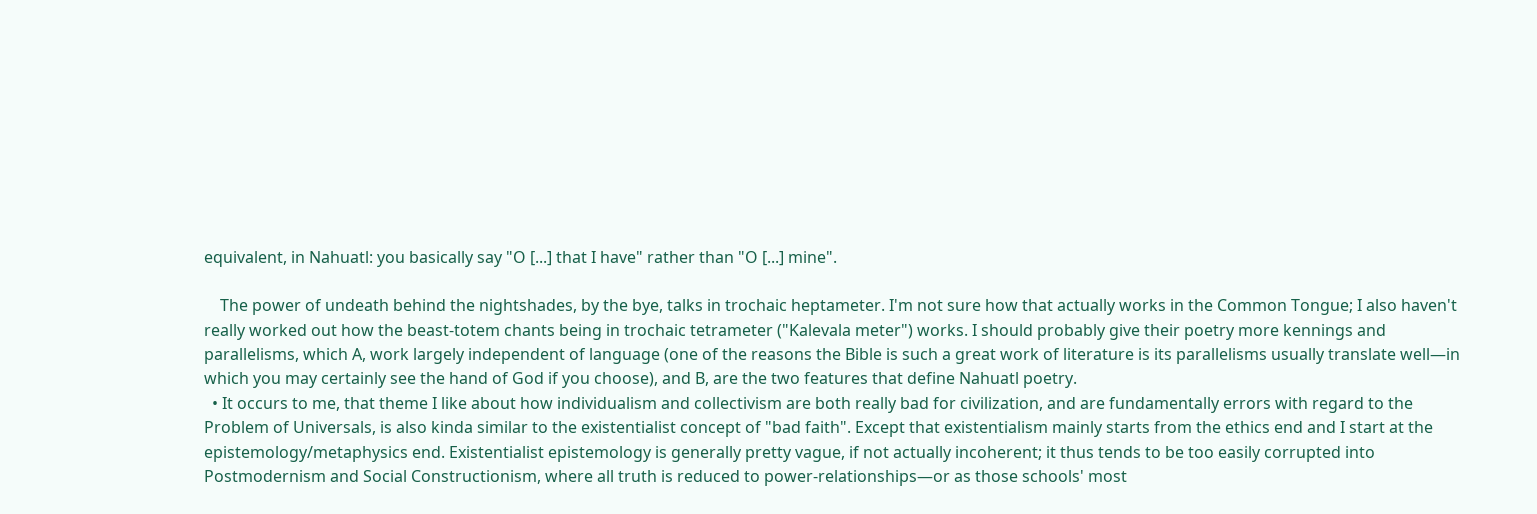equivalent, in Nahuatl: you basically say "O [...] that I have" rather than "O [...] mine".

    The power of undeath behind the nightshades, by the bye, talks in trochaic heptameter. I'm not sure how that actually works in the Common Tongue; I also haven't really worked out how the beast-totem chants being in trochaic tetrameter ("Kalevala meter") works. I should probably give their poetry more kennings and parallelisms, which A, work largely independent of language (one of the reasons the Bible is such a great work of literature is its parallelisms usually translate well—in which you may certainly see the hand of God if you choose), and B, are the two features that define Nahuatl poetry.
  • It occurs to me, that theme I like about how individualism and collectivism are both really bad for civilization, and are fundamentally errors with regard to the Problem of Universals, is also kinda similar to the existentialist concept of "bad faith". Except that existentialism mainly starts from the ethics end and I start at the epistemology/metaphysics end. Existentialist epistemology is generally pretty vague, if not actually incoherent; it thus tends to be too easily corrupted into Postmodernism and Social Constructionism, where all truth is reduced to power-relationships—or as those schools' most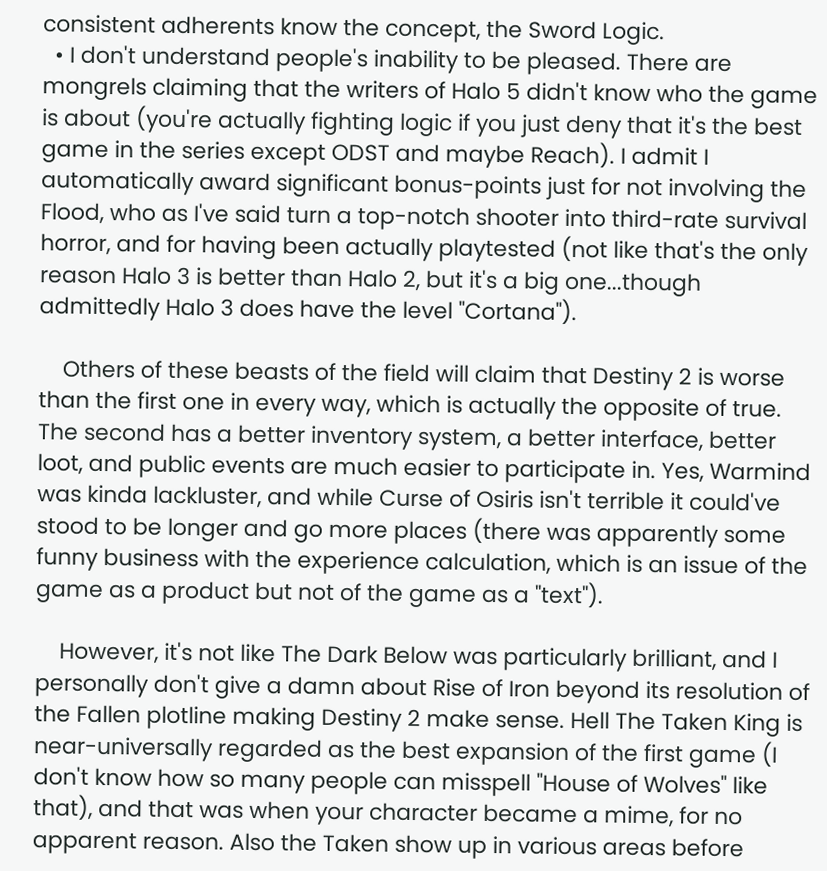consistent adherents know the concept, the Sword Logic.
  • I don't understand people's inability to be pleased. There are mongrels claiming that the writers of Halo 5 didn't know who the game is about (you're actually fighting logic if you just deny that it's the best game in the series except ODST and maybe Reach). I admit I automatically award significant bonus-points just for not involving the Flood, who as I've said turn a top-notch shooter into third-rate survival horror, and for having been actually playtested (not like that's the only reason Halo 3 is better than Halo 2, but it's a big one...though admittedly Halo 3 does have the level "Cortana").

    Others of these beasts of the field will claim that Destiny 2 is worse than the first one in every way, which is actually the opposite of true. The second has a better inventory system, a better interface, better loot, and public events are much easier to participate in. Yes, Warmind was kinda lackluster, and while Curse of Osiris isn't terrible it could've stood to be longer and go more places (there was apparently some funny business with the experience calculation, which is an issue of the game as a product but not of the game as a "text").

    However, it's not like The Dark Below was particularly brilliant, and I personally don't give a damn about Rise of Iron beyond its resolution of the Fallen plotline making Destiny 2 make sense. Hell The Taken King is near-universally regarded as the best expansion of the first game (I don't know how so many people can misspell "House of Wolves" like that), and that was when your character became a mime, for no apparent reason. Also the Taken show up in various areas before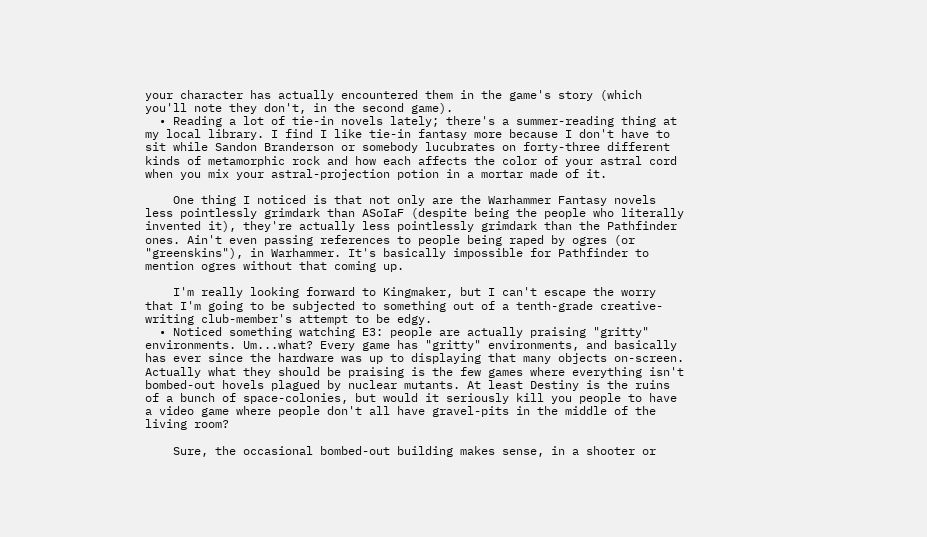your character has actually encountered them in the game's story (which you'll note they don't, in the second game).
  • Reading a lot of tie-in novels lately; there's a summer-reading thing at my local library. I find I like tie-in fantasy more because I don't have to sit while Sandon Branderson or somebody lucubrates on forty-three different kinds of metamorphic rock and how each affects the color of your astral cord when you mix your astral-projection potion in a mortar made of it.

    One thing I noticed is that not only are the Warhammer Fantasy novels less pointlessly grimdark than ASoIaF (despite being the people who literally invented it), they're actually less pointlessly grimdark than the Pathfinder ones. Ain't even passing references to people being raped by ogres (or "greenskins"), in Warhammer. It's basically impossible for Pathfinder to mention ogres without that coming up.

    I'm really looking forward to Kingmaker, but I can't escape the worry that I'm going to be subjected to something out of a tenth-grade creative-writing club-member's attempt to be edgy.
  • Noticed something watching E3: people are actually praising "gritty" environments. Um...what? Every game has "gritty" environments, and basically has ever since the hardware was up to displaying that many objects on-screen. Actually what they should be praising is the few games where everything isn't bombed-out hovels plagued by nuclear mutants. At least Destiny is the ruins of a bunch of space-colonies, but would it seriously kill you people to have a video game where people don't all have gravel-pits in the middle of the living room?

    Sure, the occasional bombed-out building makes sense, in a shooter or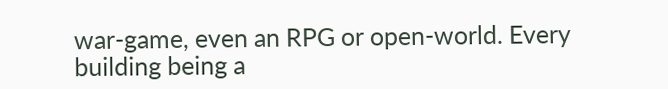war-game, even an RPG or open-world. Every building being a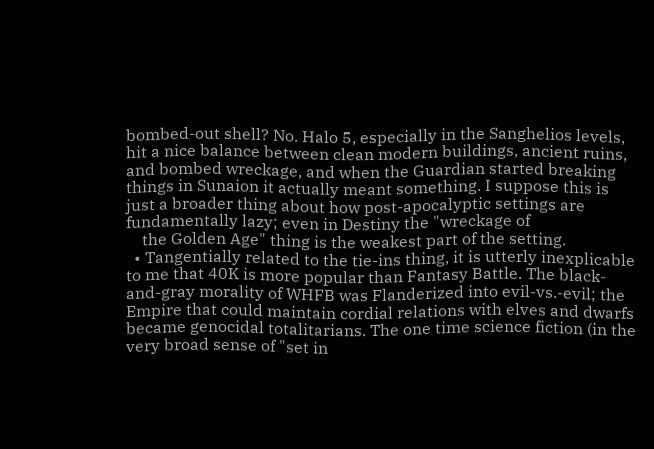bombed-out shell? No. Halo 5, especially in the Sanghelios levels, hit a nice balance between clean modern buildings, ancient ruins, and bombed wreckage, and when the Guardian started breaking things in Sunaion it actually meant something. I suppose this is just a broader thing about how post-apocalyptic settings are fundamentally lazy; even in Destiny the "wreckage of
    the Golden Age" thing is the weakest part of the setting.
  • Tangentially related to the tie-ins thing, it is utterly inexplicable to me that 40K is more popular than Fantasy Battle. The black-and-gray morality of WHFB was Flanderized into evil-vs.-evil; the Empire that could maintain cordial relations with elves and dwarfs became genocidal totalitarians. The one time science fiction (in the very broad sense of "set in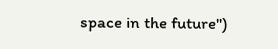space in the future")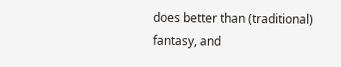does better than (traditional) fantasy, and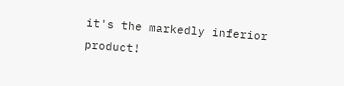it's the markedly inferior product!